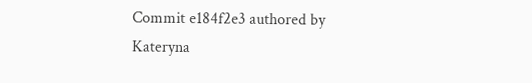Commit e184f2e3 authored by Kateryna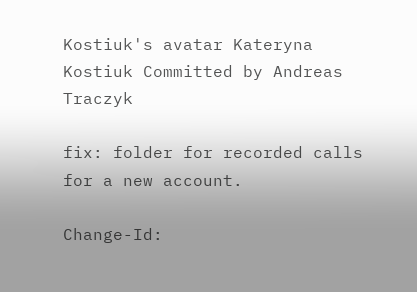Kostiuk's avatar Kateryna Kostiuk Committed by Andreas Traczyk

fix: folder for recorded calls for a new account.

Change-Id: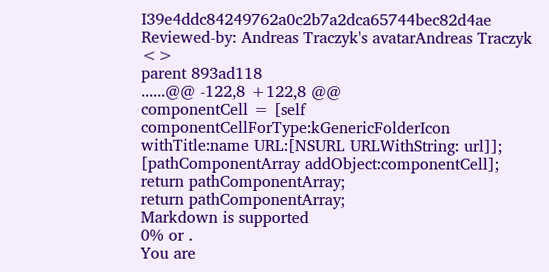I39e4ddc84249762a0c2b7a2dca65744bec82d4ae
Reviewed-by: Andreas Traczyk's avatarAndreas Traczyk <>
parent 893ad118
......@@ -122,8 +122,8 @@
componentCell = [self componentCellForType:kGenericFolderIcon withTitle:name URL:[NSURL URLWithString: url]];
[pathComponentArray addObject:componentCell];
return pathComponentArray;
return pathComponentArray;
Markdown is supported
0% or .
You are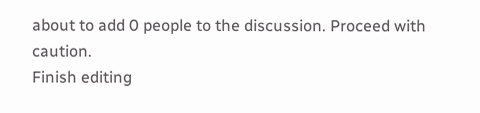about to add 0 people to the discussion. Proceed with caution.
Finish editing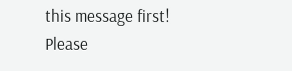this message first!
Please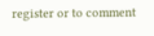register or to comment